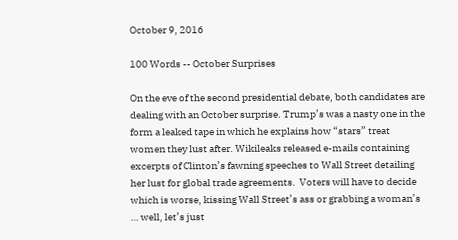October 9, 2016

100 Words -- October Surprises

On the eve of the second presidential debate, both candidates are dealing with an October surprise. Trump’s was a nasty one in the form a leaked tape in which he explains how “stars” treat women they lust after. Wikileaks released e-mails containing excerpts of Clinton’s fawning speeches to Wall Street detailing her lust for global trade agreements.  Voters will have to decide which is worse, kissing Wall Street’s ass or grabbing a woman’s … well, let’s just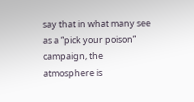say that in what many see as a “pick your poison” campaign, the atmosphere is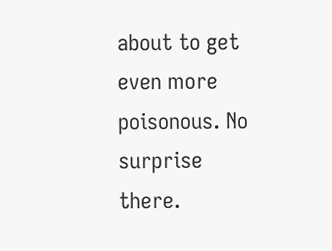about to get even more poisonous. No surprise there.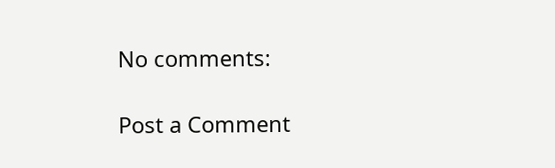No comments:

Post a Comment